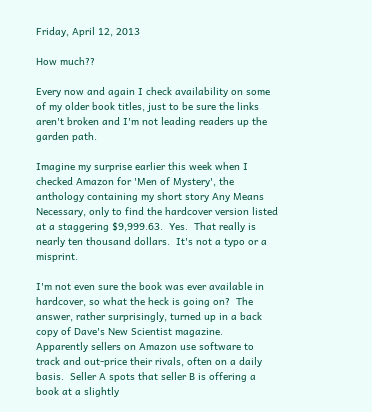Friday, April 12, 2013

How much??

Every now and again I check availability on some of my older book titles, just to be sure the links aren't broken and I'm not leading readers up the garden path.

Imagine my surprise earlier this week when I checked Amazon for 'Men of Mystery', the anthology containing my short story Any Means Necessary, only to find the hardcover version listed at a staggering $9,999.63.  Yes.  That really is nearly ten thousand dollars.  It's not a typo or a misprint.

I'm not even sure the book was ever available in hardcover, so what the heck is going on?  The answer, rather surprisingly, turned up in a back copy of Dave's New Scientist magazine.  Apparently sellers on Amazon use software to track and out-price their rivals, often on a daily basis.  Seller A spots that seller B is offering a book at a slightly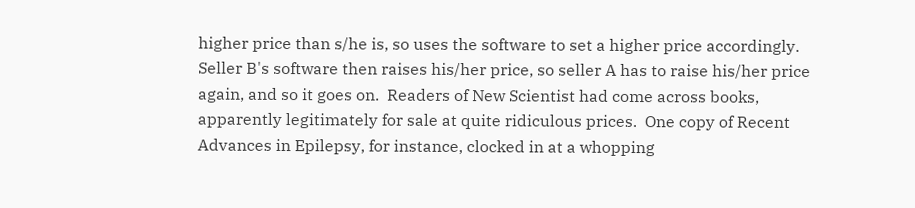higher price than s/he is, so uses the software to set a higher price accordingly.  Seller B's software then raises his/her price, so seller A has to raise his/her price again, and so it goes on.  Readers of New Scientist had come across books, apparently legitimately for sale at quite ridiculous prices.  One copy of Recent Advances in Epilepsy, for instance, clocked in at a whopping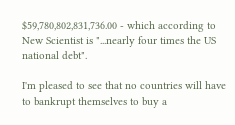$59,780,802,831,736.00 - which according to New Scientist is "...nearly four times the US national debt".

I'm pleased to see that no countries will have to bankrupt themselves to buy a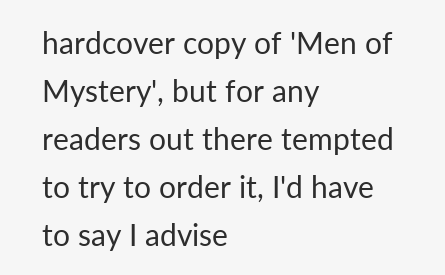hardcover copy of 'Men of Mystery', but for any readers out there tempted to try to order it, I'd have to say I advise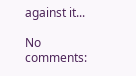against it...

No comments: